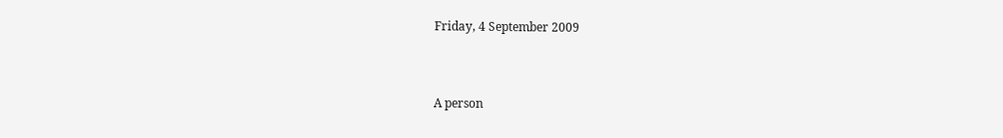Friday, 4 September 2009


A person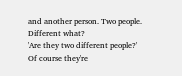and another person. Two people.
Different what?
'Are they two different people?'
Of course they're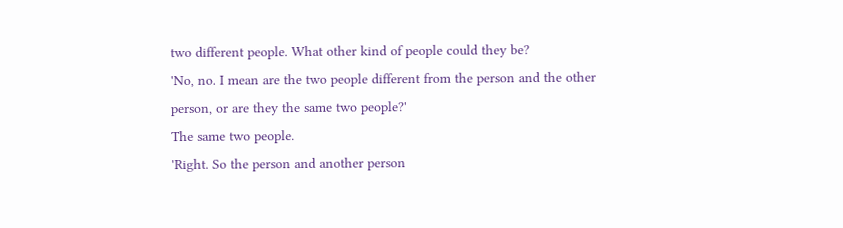two different people. What other kind of people could they be?
'No, no. I mean are the two people different from the person and the other person, or are they the same two people?'
The same two people.
'Right. So the person and another person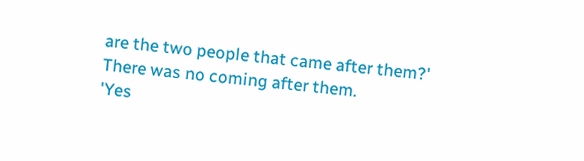are the two people that came after them?'
There was no coming after them.
'Yes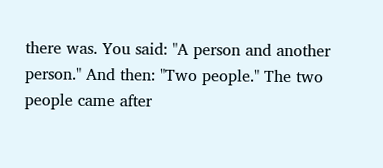there was. You said: "A person and another person." And then: "Two people." The two people came after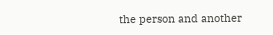the person and another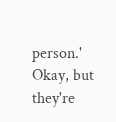person.'
Okay, but they're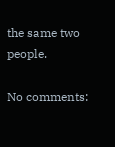the same two people.

No comments: